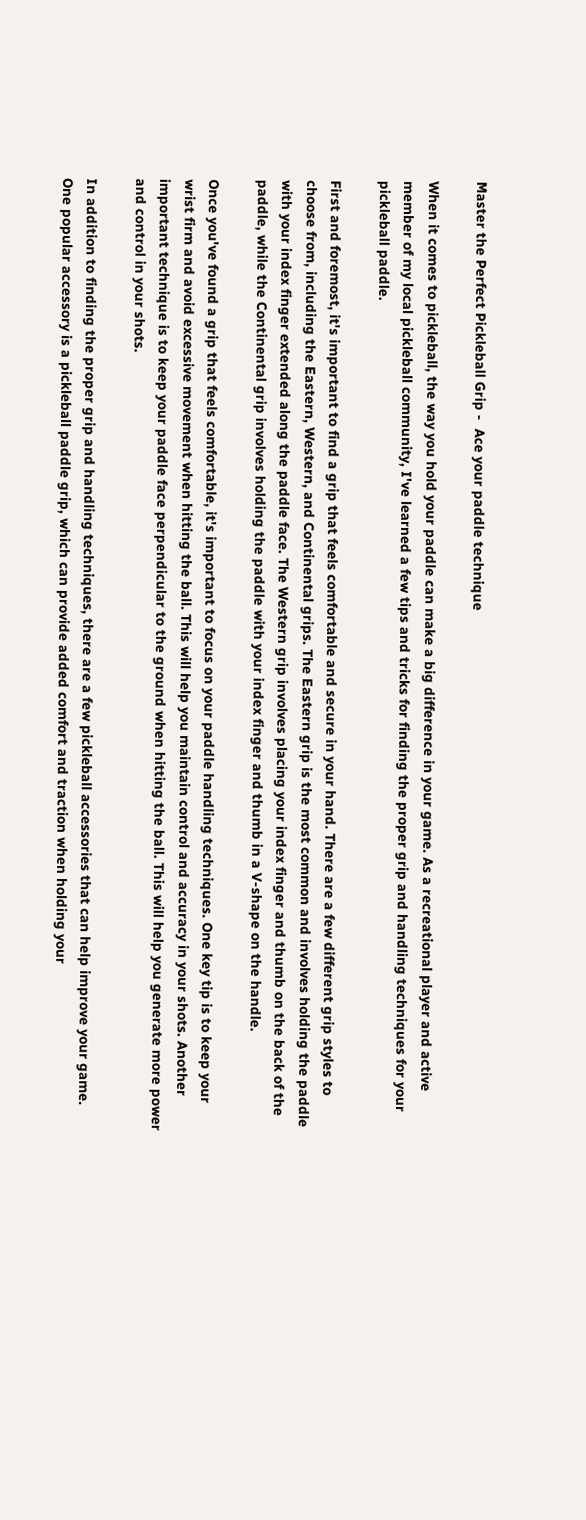Master the Perfect Pickleball Grip -  Ace your paddle technique

When it comes to pickleball, the way you hold your paddle can make a big difference in your game. As a recreational player and active member of my local pickleball community, I've learned a few tips and tricks for finding the proper grip and handling techniques for your pickleball paddle.

First and foremost, it's important to find a grip that feels comfortable and secure in your hand. There are a few different grip styles to choose from, including the Eastern, Western, and Continental grips. The Eastern grip is the most common and involves holding the paddle with your index finger extended along the paddle face. The Western grip involves placing your index finger and thumb on the back of the paddle, while the Continental grip involves holding the paddle with your index finger and thumb in a V-shape on the handle.

Once you've found a grip that feels comfortable, it's important to focus on your paddle handling techniques. One key tip is to keep your wrist firm and avoid excessive movement when hitting the ball. This will help you maintain control and accuracy in your shots. Another important technique is to keep your paddle face perpendicular to the ground when hitting the ball. This will help you generate more power and control in your shots.

In addition to finding the proper grip and handling techniques, there are a few pickleball accessories that can help improve your game. One popular accessory is a pickleball paddle grip, which can provide added comfort and traction when holding your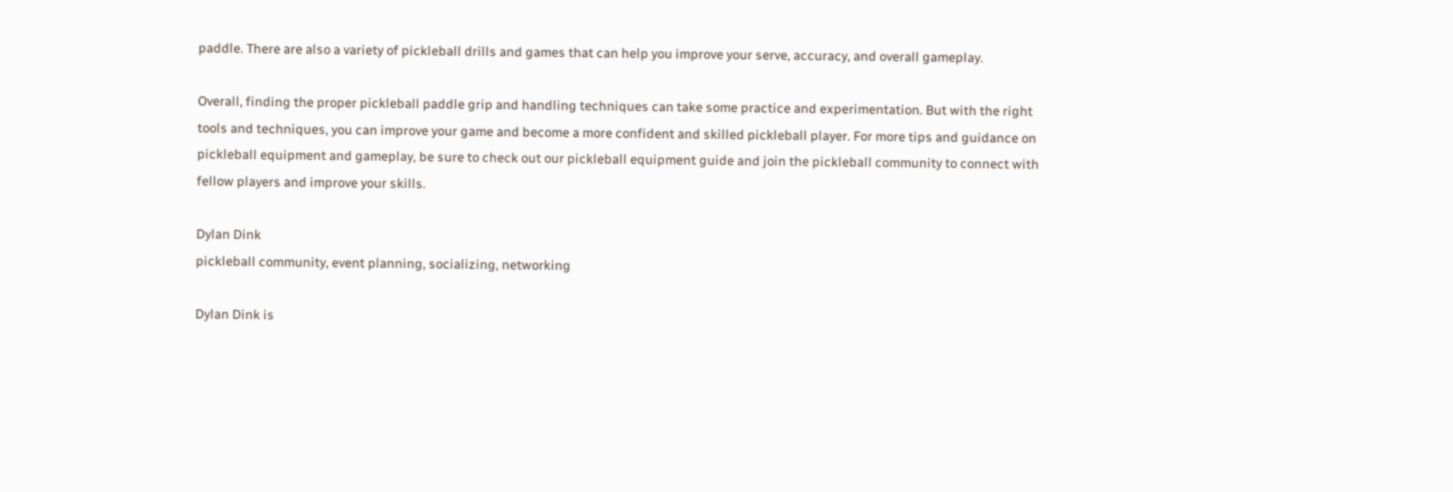paddle. There are also a variety of pickleball drills and games that can help you improve your serve, accuracy, and overall gameplay.

Overall, finding the proper pickleball paddle grip and handling techniques can take some practice and experimentation. But with the right tools and techniques, you can improve your game and become a more confident and skilled pickleball player. For more tips and guidance on pickleball equipment and gameplay, be sure to check out our pickleball equipment guide and join the pickleball community to connect with fellow players and improve your skills.

Dylan Dink
pickleball community, event planning, socializing, networking

Dylan Dink is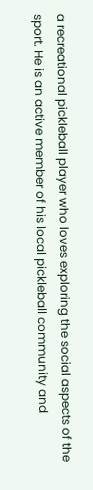a recreational pickleball player who loves exploring the social aspects of the sport. He is an active member of his local pickleball community and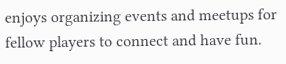enjoys organizing events and meetups for fellow players to connect and have fun.